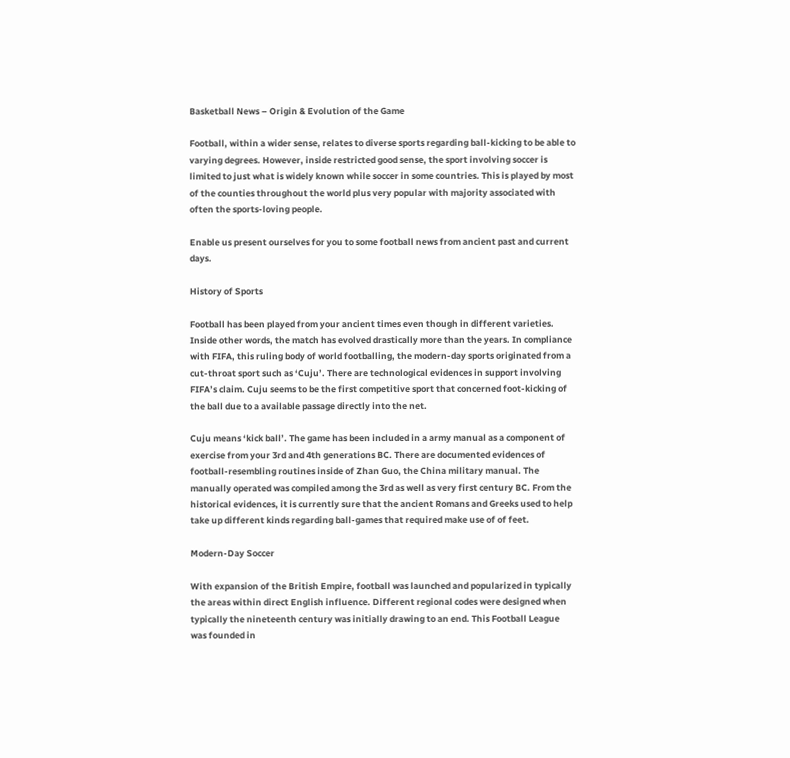Basketball News – Origin & Evolution of the Game

Football, within a wider sense, relates to diverse sports regarding ball-kicking to be able to varying degrees. However, inside restricted good sense, the sport involving soccer is limited to just what is widely known while soccer in some countries. This is played by most of the counties throughout the world plus very popular with majority associated with often the sports-loving people.

Enable us present ourselves for you to some football news from ancient past and current days.

History of Sports

Football has been played from your ancient times even though in different varieties. Inside other words, the match has evolved drastically more than the years. In compliance with FIFA, this ruling body of world footballing, the modern-day sports originated from a cut-throat sport such as ‘Cuju’. There are technological evidences in support involving FIFA’s claim. Cuju seems to be the first competitive sport that concerned foot-kicking of the ball due to a available passage directly into the net.

Cuju means ‘kick ball’. The game has been included in a army manual as a component of exercise from your 3rd and 4th generations BC. There are documented evidences of football-resembling routines inside of Zhan Guo, the China military manual. The manually operated was compiled among the 3rd as well as very first century BC. From the historical evidences, it is currently sure that the ancient Romans and Greeks used to help take up different kinds regarding ball-games that required make use of of feet.

Modern-Day Soccer

With expansion of the British Empire, football was launched and popularized in typically the areas within direct English influence. Different regional codes were designed when typically the nineteenth century was initially drawing to an end. This Football League was founded in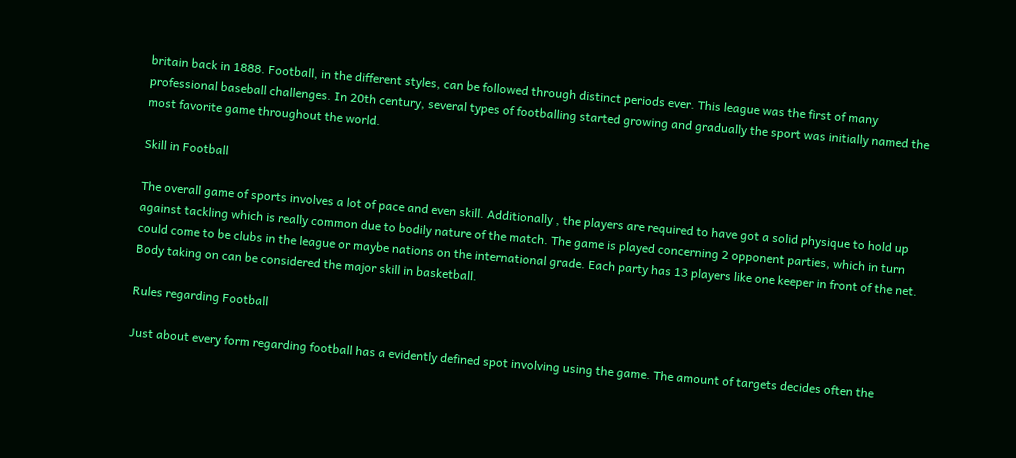britain back in 1888. Football, in the different styles, can be followed through distinct periods ever. This league was the first of many professional baseball challenges. In 20th century, several types of footballing started growing and gradually the sport was initially named the most favorite game throughout the world.

Skill in Football

The overall game of sports involves a lot of pace and even skill. Additionally , the players are required to have got a solid physique to hold up against tackling which is really common due to bodily nature of the match. The game is played concerning 2 opponent parties, which in turn could come to be clubs in the league or maybe nations on the international grade. Each party has 13 players like one keeper in front of the net. Body taking on can be considered the major skill in basketball.

Rules regarding Football

Just about every form regarding football has a evidently defined spot involving using the game. The amount of targets decides often the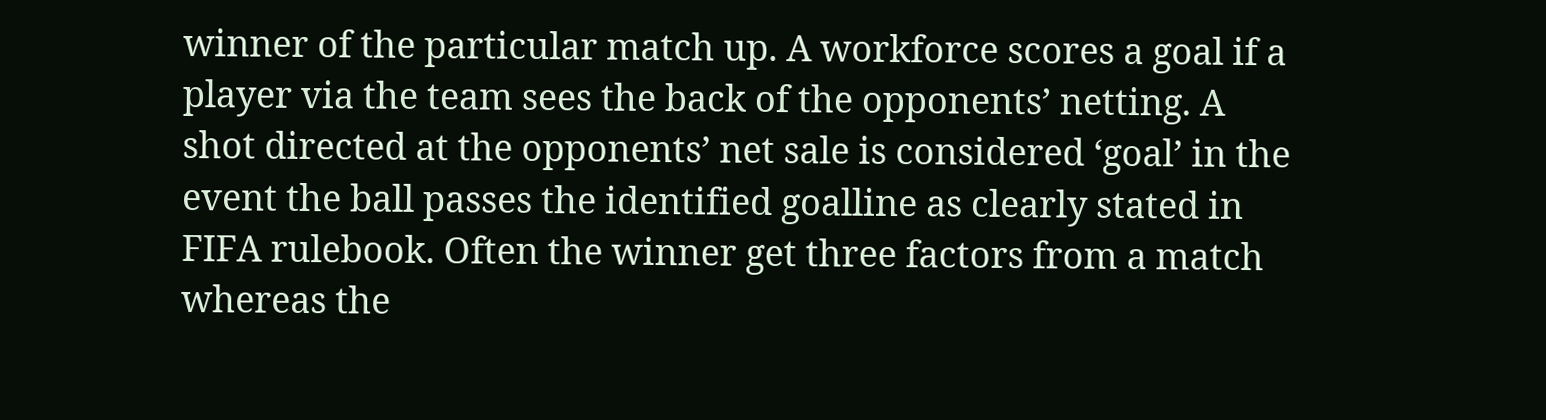winner of the particular match up. A workforce scores a goal if a player via the team sees the back of the opponents’ netting. A shot directed at the opponents’ net sale is considered ‘goal’ in the event the ball passes the identified goalline as clearly stated in FIFA rulebook. Often the winner get three factors from a match whereas the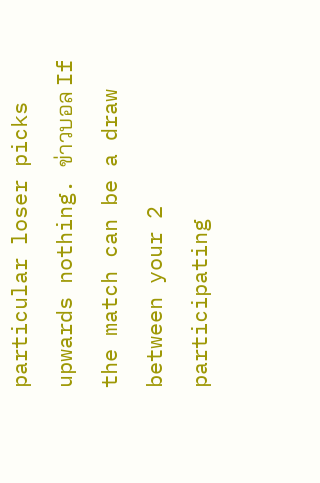particular loser picks upwards nothing. ข่าวบอล If the match can be a draw between your 2 participating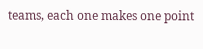teams, each one makes one point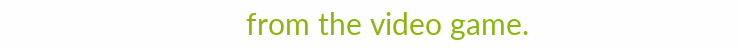from the video game.